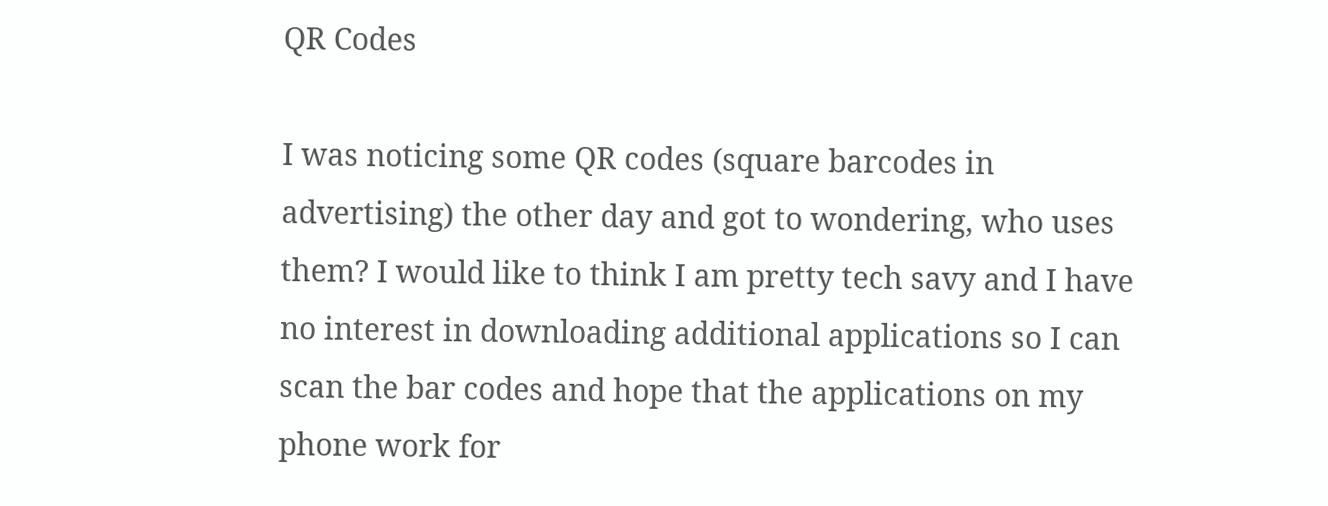QR Codes

I was noticing some QR codes (square barcodes in advertising) the other day and got to wondering, who uses them? I would like to think I am pretty tech savy and I have no interest in downloading additional applications so I can scan the bar codes and hope that the applications on my phone work for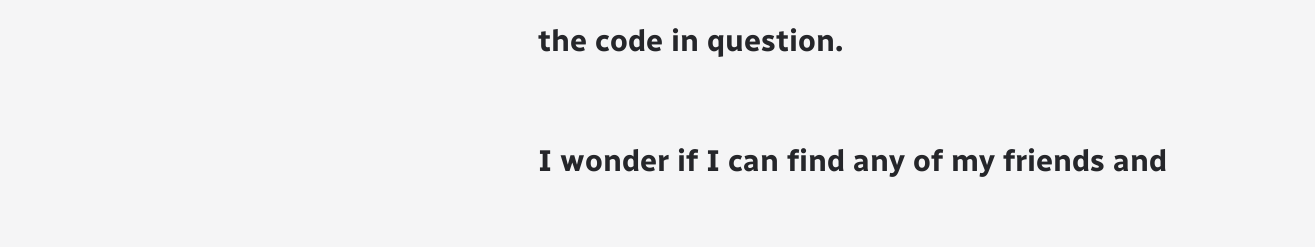the code in question.

I wonder if I can find any of my friends and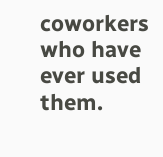coworkers who have ever used them.